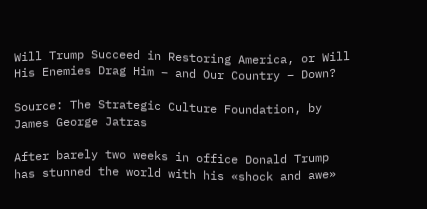Will Trump Succeed in Restoring America, or Will His Enemies Drag Him – and Our Country – Down?

Source: The Strategic Culture Foundation, by James George Jatras

After barely two weeks in office Donald Trump has stunned the world with his «shock and awe»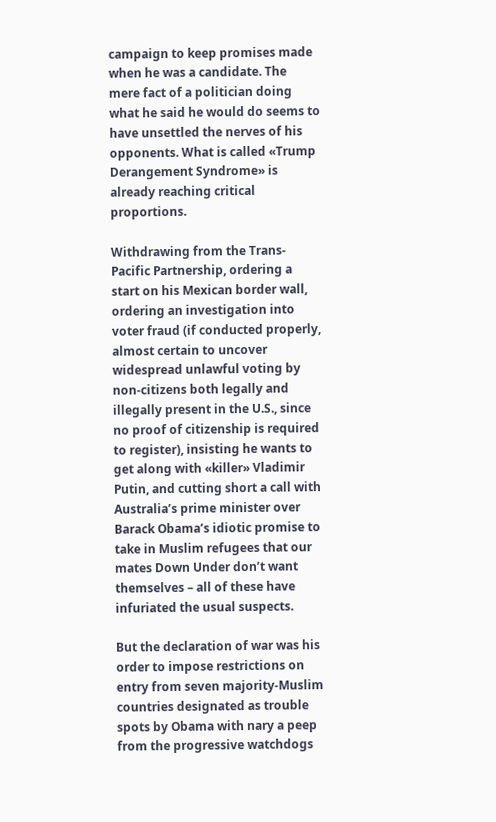campaign to keep promises made when he was a candidate. The mere fact of a politician doing what he said he would do seems to have unsettled the nerves of his opponents. What is called «Trump Derangement Syndrome» is already reaching critical proportions.

Withdrawing from the Trans-Pacific Partnership, ordering a start on his Mexican border wall, ordering an investigation into voter fraud (if conducted properly, almost certain to uncover widespread unlawful voting by non-citizens both legally and illegally present in the U.S., since no proof of citizenship is required to register), insisting he wants to get along with «killer» Vladimir Putin, and cutting short a call with Australia’s prime minister over Barack Obama’s idiotic promise to take in Muslim refugees that our mates Down Under don’t want themselves – all of these have infuriated the usual suspects.

But the declaration of war was his order to impose restrictions on entry from seven majority-Muslim countries designated as trouble spots by Obama with nary a peep from the progressive watchdogs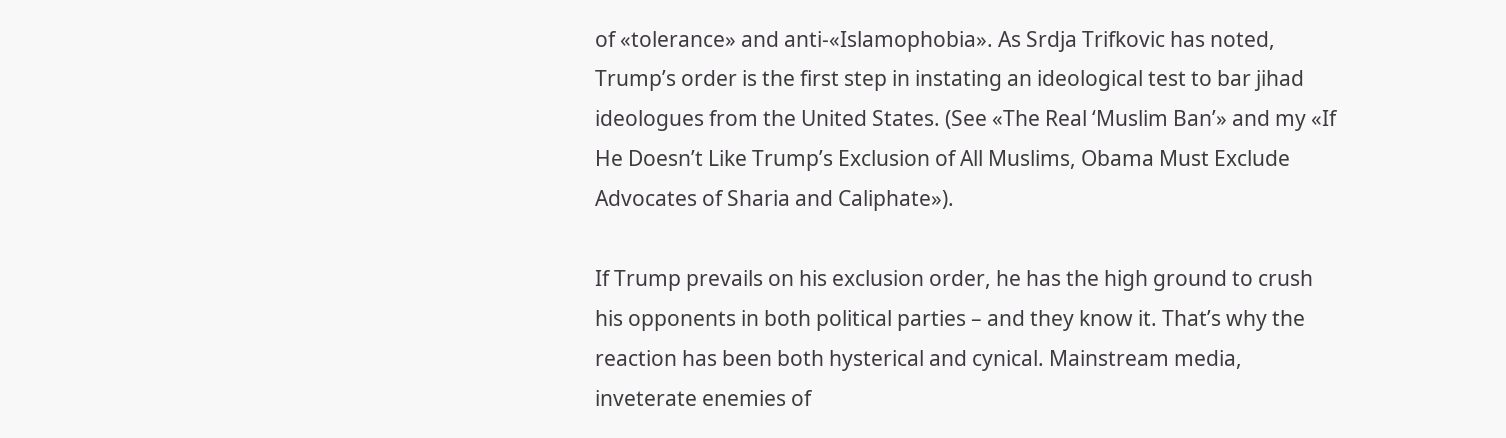of «tolerance» and anti-«Islamophobia». As Srdja Trifkovic has noted, Trump’s order is the first step in instating an ideological test to bar jihad ideologues from the United States. (See «The Real ‘Muslim Ban’» and my «If He Doesn’t Like Trump’s Exclusion of All Muslims, Obama Must Exclude Advocates of Sharia and Caliphate»).

If Trump prevails on his exclusion order, he has the high ground to crush his opponents in both political parties – and they know it. That’s why the reaction has been both hysterical and cynical. Mainstream media, inveterate enemies of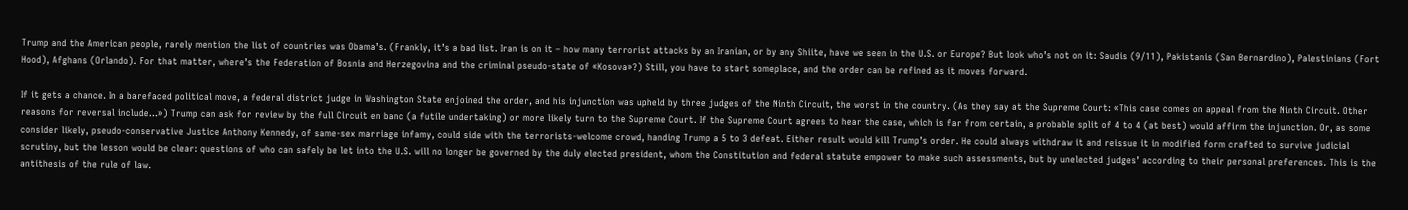Trump and the American people, rarely mention the list of countries was Obama’s. (Frankly, it’s a bad list. Iran is on it – how many terrorist attacks by an Iranian, or by any Shiite, have we seen in the U.S. or Europe? But look who’s not on it: Saudis (9/11), Pakistanis (San Bernardino), Palestinians (Fort Hood), Afghans (Orlando). For that matter, where’s the Federation of Bosnia and Herzegovina and the criminal pseudo-state of «Kosova»?) Still, you have to start someplace, and the order can be refined as it moves forward.

If it gets a chance. In a barefaced political move, a federal district judge in Washington State enjoined the order, and his injunction was upheld by three judges of the Ninth Circuit, the worst in the country. (As they say at the Supreme Court: «This case comes on appeal from the Ninth Circuit. Other reasons for reversal include…») Trump can ask for review by the full Circuit en banc (a futile undertaking) or more likely turn to the Supreme Court. If the Supreme Court agrees to hear the case, which is far from certain, a probable split of 4 to 4 (at best) would affirm the injunction. Or, as some consider likely, pseudo-conservative Justice Anthony Kennedy, of same-sex marriage infamy, could side with the terrorists-welcome crowd, handing Trump a 5 to 3 defeat. Either result would kill Trump’s order. He could always withdraw it and reissue it in modified form crafted to survive judicial scrutiny, but the lesson would be clear: questions of who can safely be let into the U.S. will no longer be governed by the duly elected president, whom the Constitution and federal statute empower to make such assessments, but by unelected judges’ according to their personal preferences. This is the antithesis of the rule of law.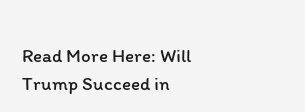Read More Here: Will Trump Succeed in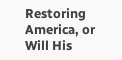Restoring America, or Will His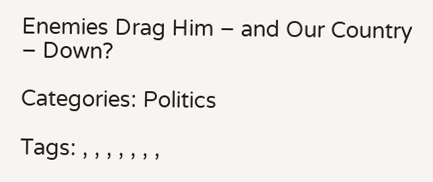Enemies Drag Him – and Our Country – Down?

Categories: Politics

Tags: , , , , , , ,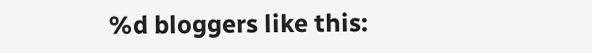%d bloggers like this: